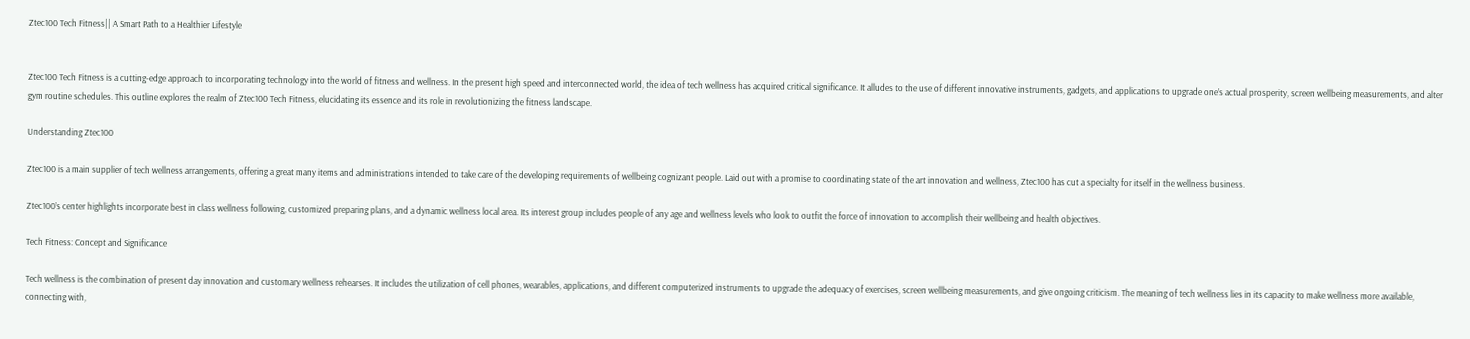Ztec100 Tech Fitness|| A Smart Path to a Healthier Lifestyle


Ztec100 Tech Fitness is a cutting-edge approach to incorporating technology into the world of fitness and wellness. In the present high speed and interconnected world, the idea of tech wellness has acquired critical significance. It alludes to the use of different innovative instruments, gadgets, and applications to upgrade one’s actual prosperity, screen wellbeing measurements, and alter gym routine schedules. This outline explores the realm of Ztec100 Tech Fitness, elucidating its essence and its role in revolutionizing the fitness landscape.

Understanding Ztec100

Ztec100 is a main supplier of tech wellness arrangements, offering a great many items and administrations intended to take care of the developing requirements of wellbeing cognizant people. Laid out with a promise to coordinating state of the art innovation and wellness, Ztec100 has cut a specialty for itself in the wellness business.

Ztec100’s center highlights incorporate best in class wellness following, customized preparing plans, and a dynamic wellness local area. Its interest group includes people of any age and wellness levels who look to outfit the force of innovation to accomplish their wellbeing and health objectives.

Tech Fitness: Concept and Significance

Tech wellness is the combination of present day innovation and customary wellness rehearses. It includes the utilization of cell phones, wearables, applications, and different computerized instruments to upgrade the adequacy of exercises, screen wellbeing measurements, and give ongoing criticism. The meaning of tech wellness lies in its capacity to make wellness more available, connecting with,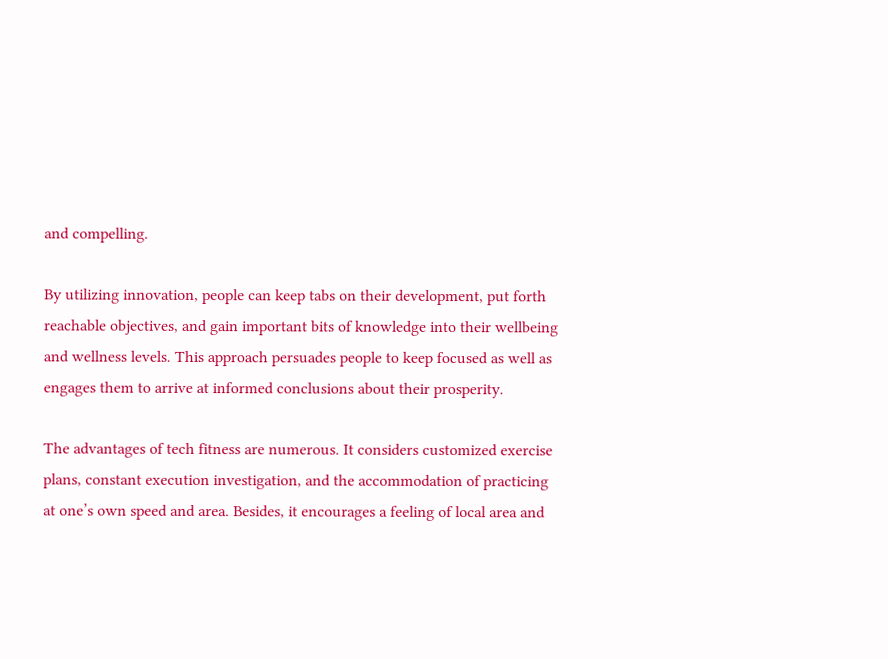and compelling.

By utilizing innovation, people can keep tabs on their development, put forth reachable objectives, and gain important bits of knowledge into their wellbeing and wellness levels. This approach persuades people to keep focused as well as engages them to arrive at informed conclusions about their prosperity.

The advantages of tech fitness are numerous. It considers customized exercise plans, constant execution investigation, and the accommodation of practicing at one’s own speed and area. Besides, it encourages a feeling of local area and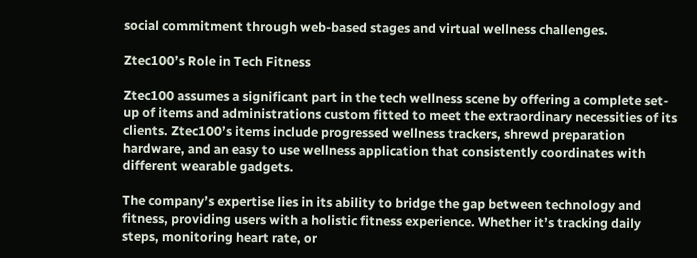social commitment through web-based stages and virtual wellness challenges.

Ztec100’s Role in Tech Fitness

Ztec100 assumes a significant part in the tech wellness scene by offering a complete set-up of items and administrations custom fitted to meet the extraordinary necessities of its clients. Ztec100’s items include progressed wellness trackers, shrewd preparation hardware, and an easy to use wellness application that consistently coordinates with different wearable gadgets.

The company’s expertise lies in its ability to bridge the gap between technology and fitness, providing users with a holistic fitness experience. Whether it’s tracking daily steps, monitoring heart rate, or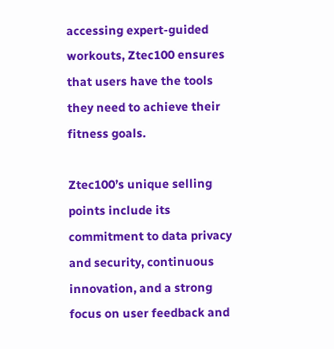accessing expert-guided workouts, Ztec100 ensures that users have the tools they need to achieve their fitness goals.

Ztec100’s unique selling points include its commitment to data privacy and security, continuous innovation, and a strong focus on user feedback and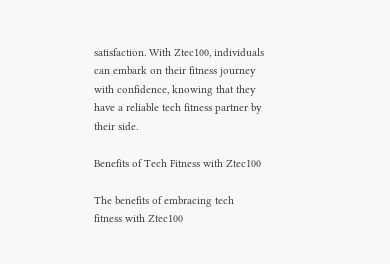satisfaction. With Ztec100, individuals can embark on their fitness journey with confidence, knowing that they have a reliable tech fitness partner by their side.

Benefits of Tech Fitness with Ztec100

The benefits of embracing tech fitness with Ztec100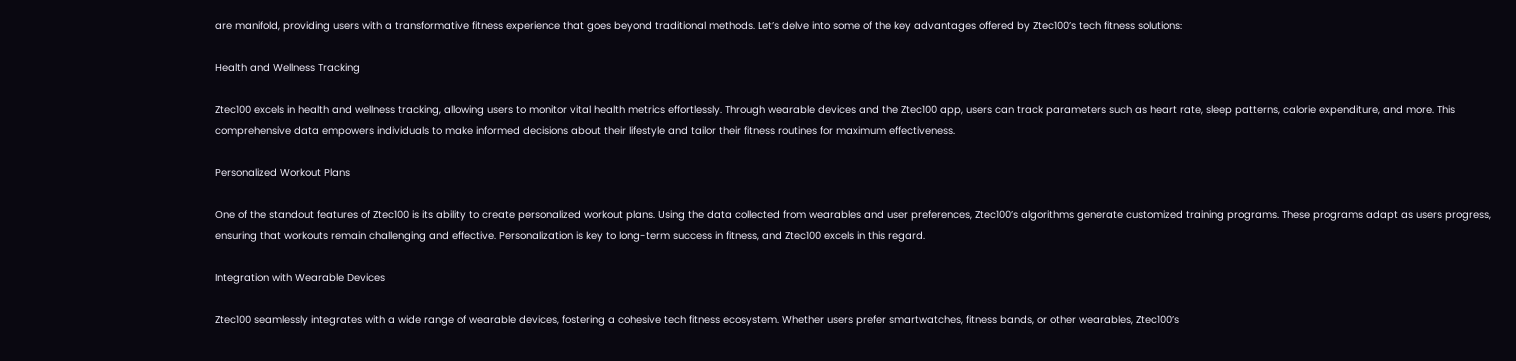are manifold, providing users with a transformative fitness experience that goes beyond traditional methods. Let’s delve into some of the key advantages offered by Ztec100’s tech fitness solutions:

Health and Wellness Tracking

Ztec100 excels in health and wellness tracking, allowing users to monitor vital health metrics effortlessly. Through wearable devices and the Ztec100 app, users can track parameters such as heart rate, sleep patterns, calorie expenditure, and more. This comprehensive data empowers individuals to make informed decisions about their lifestyle and tailor their fitness routines for maximum effectiveness.

Personalized Workout Plans

One of the standout features of Ztec100 is its ability to create personalized workout plans. Using the data collected from wearables and user preferences, Ztec100’s algorithms generate customized training programs. These programs adapt as users progress, ensuring that workouts remain challenging and effective. Personalization is key to long-term success in fitness, and Ztec100 excels in this regard.

Integration with Wearable Devices

Ztec100 seamlessly integrates with a wide range of wearable devices, fostering a cohesive tech fitness ecosystem. Whether users prefer smartwatches, fitness bands, or other wearables, Ztec100’s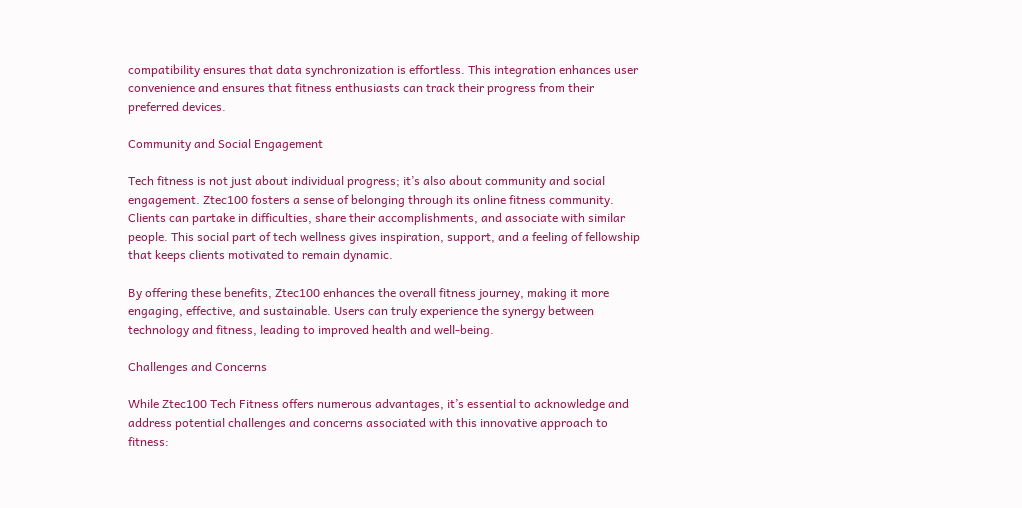compatibility ensures that data synchronization is effortless. This integration enhances user convenience and ensures that fitness enthusiasts can track their progress from their preferred devices.

Community and Social Engagement

Tech fitness is not just about individual progress; it’s also about community and social engagement. Ztec100 fosters a sense of belonging through its online fitness community. Clients can partake in difficulties, share their accomplishments, and associate with similar people. This social part of tech wellness gives inspiration, support, and a feeling of fellowship that keeps clients motivated to remain dynamic.

By offering these benefits, Ztec100 enhances the overall fitness journey, making it more engaging, effective, and sustainable. Users can truly experience the synergy between technology and fitness, leading to improved health and well-being.

Challenges and Concerns

While Ztec100 Tech Fitness offers numerous advantages, it’s essential to acknowledge and address potential challenges and concerns associated with this innovative approach to fitness: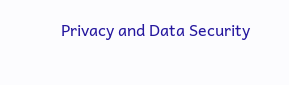Privacy and Data Security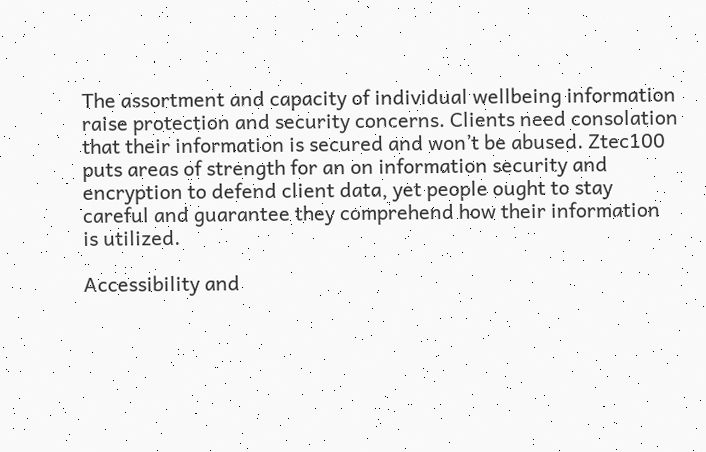The assortment and capacity of individual wellbeing information raise protection and security concerns. Clients need consolation that their information is secured and won’t be abused. Ztec100 puts areas of strength for an on information security and encryption to defend client data, yet people ought to stay careful and guarantee they comprehend how their information is utilized.

Accessibility and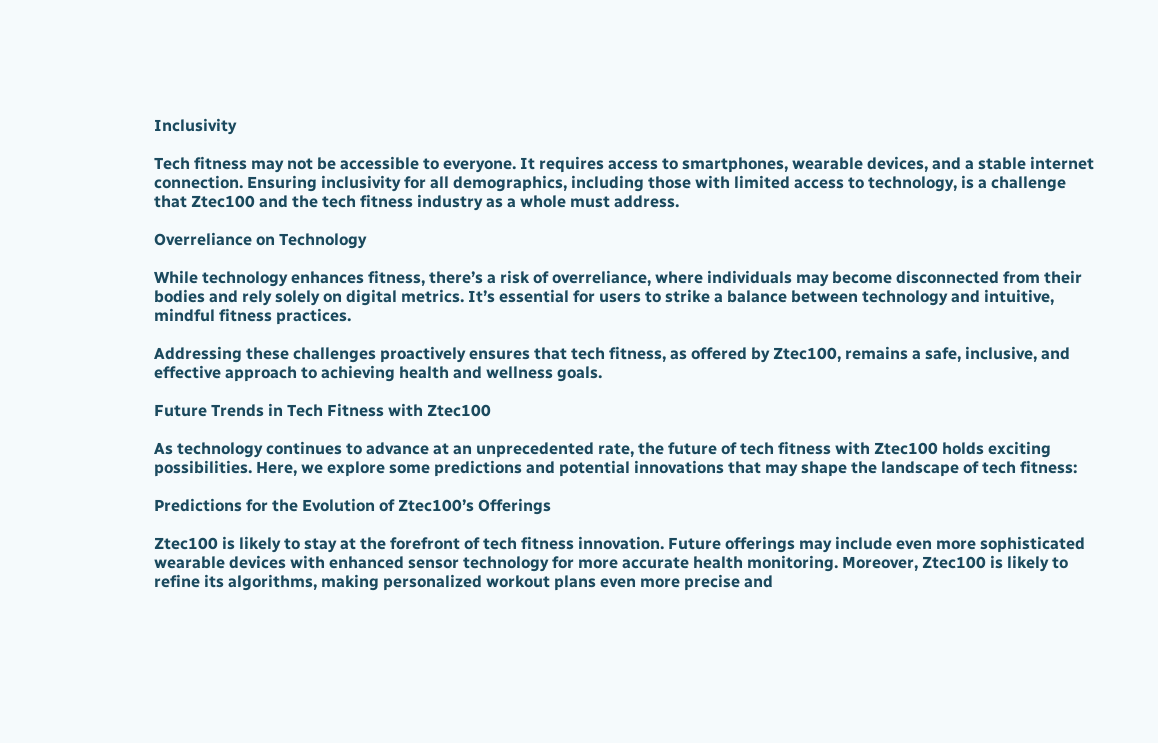Inclusivity

Tech fitness may not be accessible to everyone. It requires access to smartphones, wearable devices, and a stable internet connection. Ensuring inclusivity for all demographics, including those with limited access to technology, is a challenge that Ztec100 and the tech fitness industry as a whole must address.

Overreliance on Technology

While technology enhances fitness, there’s a risk of overreliance, where individuals may become disconnected from their bodies and rely solely on digital metrics. It’s essential for users to strike a balance between technology and intuitive, mindful fitness practices.

Addressing these challenges proactively ensures that tech fitness, as offered by Ztec100, remains a safe, inclusive, and effective approach to achieving health and wellness goals.

Future Trends in Tech Fitness with Ztec100

As technology continues to advance at an unprecedented rate, the future of tech fitness with Ztec100 holds exciting possibilities. Here, we explore some predictions and potential innovations that may shape the landscape of tech fitness:

Predictions for the Evolution of Ztec100’s Offerings

Ztec100 is likely to stay at the forefront of tech fitness innovation. Future offerings may include even more sophisticated wearable devices with enhanced sensor technology for more accurate health monitoring. Moreover, Ztec100 is likely to refine its algorithms, making personalized workout plans even more precise and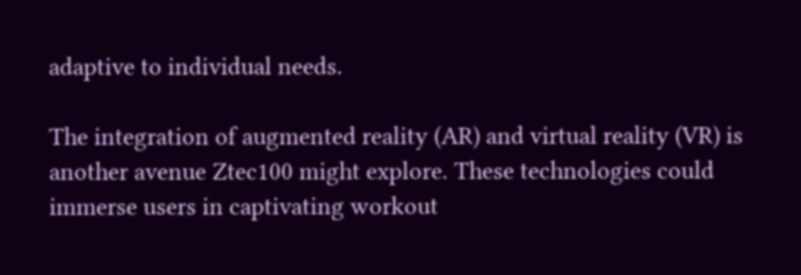adaptive to individual needs.

The integration of augmented reality (AR) and virtual reality (VR) is another avenue Ztec100 might explore. These technologies could immerse users in captivating workout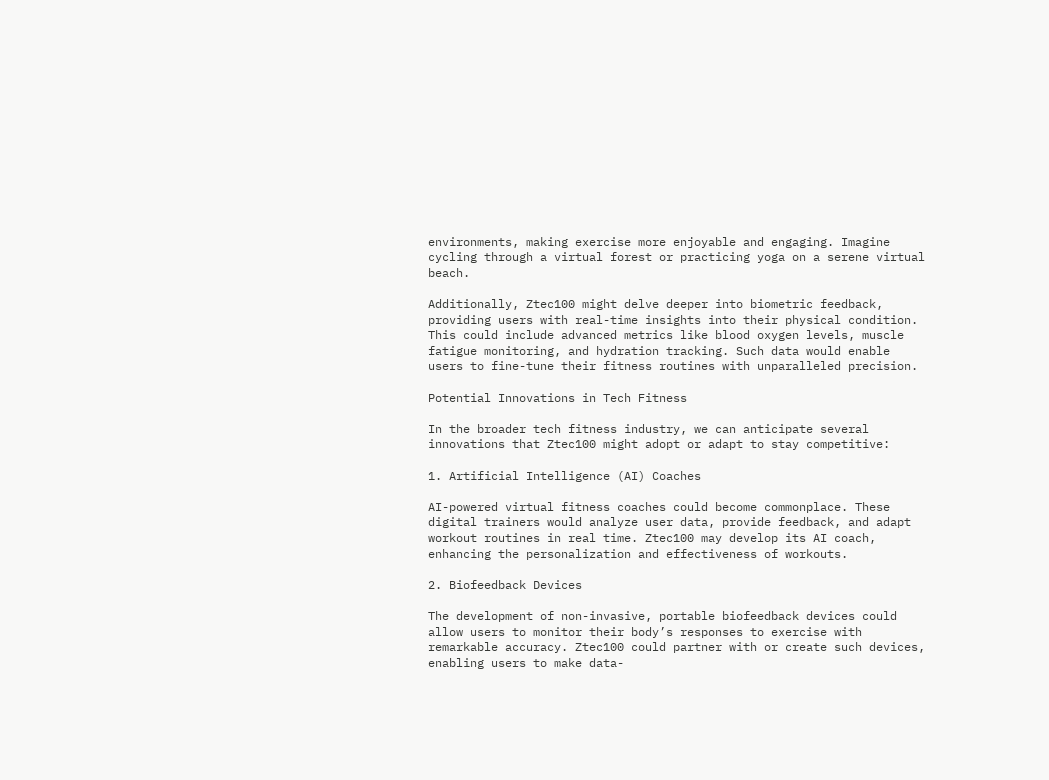environments, making exercise more enjoyable and engaging. Imagine cycling through a virtual forest or practicing yoga on a serene virtual beach.

Additionally, Ztec100 might delve deeper into biometric feedback, providing users with real-time insights into their physical condition. This could include advanced metrics like blood oxygen levels, muscle fatigue monitoring, and hydration tracking. Such data would enable users to fine-tune their fitness routines with unparalleled precision.

Potential Innovations in Tech Fitness

In the broader tech fitness industry, we can anticipate several innovations that Ztec100 might adopt or adapt to stay competitive:

1. Artificial Intelligence (AI) Coaches

AI-powered virtual fitness coaches could become commonplace. These digital trainers would analyze user data, provide feedback, and adapt workout routines in real time. Ztec100 may develop its AI coach, enhancing the personalization and effectiveness of workouts.

2. Biofeedback Devices

The development of non-invasive, portable biofeedback devices could allow users to monitor their body’s responses to exercise with remarkable accuracy. Ztec100 could partner with or create such devices, enabling users to make data-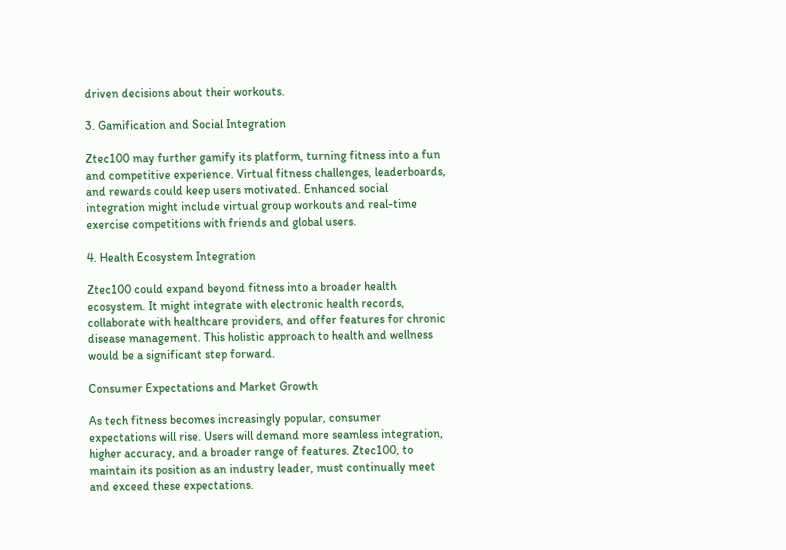driven decisions about their workouts.

3. Gamification and Social Integration

Ztec100 may further gamify its platform, turning fitness into a fun and competitive experience. Virtual fitness challenges, leaderboards, and rewards could keep users motivated. Enhanced social integration might include virtual group workouts and real-time exercise competitions with friends and global users.

4. Health Ecosystem Integration

Ztec100 could expand beyond fitness into a broader health ecosystem. It might integrate with electronic health records, collaborate with healthcare providers, and offer features for chronic disease management. This holistic approach to health and wellness would be a significant step forward.

Consumer Expectations and Market Growth

As tech fitness becomes increasingly popular, consumer expectations will rise. Users will demand more seamless integration, higher accuracy, and a broader range of features. Ztec100, to maintain its position as an industry leader, must continually meet and exceed these expectations.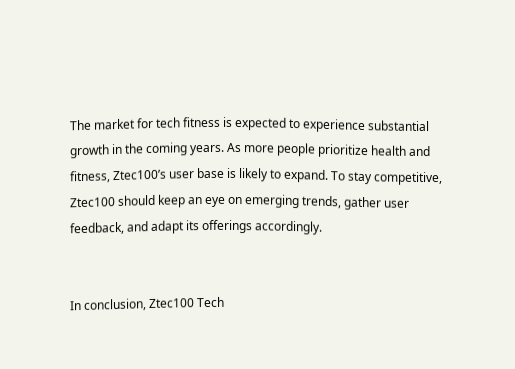The market for tech fitness is expected to experience substantial growth in the coming years. As more people prioritize health and fitness, Ztec100’s user base is likely to expand. To stay competitive, Ztec100 should keep an eye on emerging trends, gather user feedback, and adapt its offerings accordingly.


In conclusion, Ztec100 Tech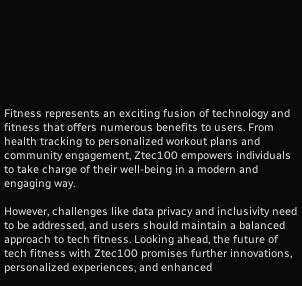Fitness represents an exciting fusion of technology and fitness that offers numerous benefits to users. From health tracking to personalized workout plans and community engagement, Ztec100 empowers individuals to take charge of their well-being in a modern and engaging way.

However, challenges like data privacy and inclusivity need to be addressed, and users should maintain a balanced approach to tech fitness. Looking ahead, the future of tech fitness with Ztec100 promises further innovations, personalized experiences, and enhanced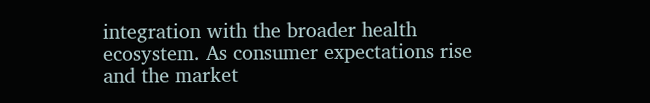integration with the broader health ecosystem. As consumer expectations rise and the market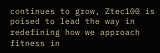continues to grow, Ztec100 is poised to lead the way in redefining how we approach fitness in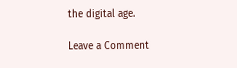the digital age.

Leave a Comment